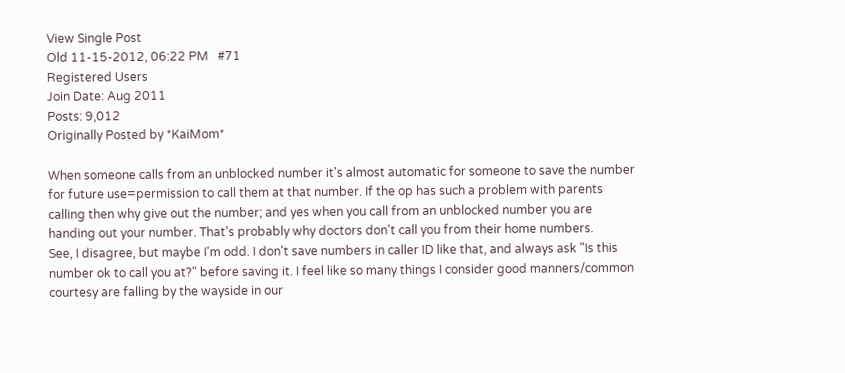View Single Post
Old 11-15-2012, 06:22 PM   #71
Registered Users
Join Date: Aug 2011
Posts: 9,012
Originally Posted by *KaiMom*

When someone calls from an unblocked number it's almost automatic for someone to save the number for future use=permission to call them at that number. If the op has such a problem with parents calling then why give out the number; and yes when you call from an unblocked number you are handing out your number. That's probably why doctors don't call you from their home numbers.
See, I disagree, but maybe I'm odd. I don't save numbers in caller ID like that, and always ask "Is this number ok to call you at?" before saving it. I feel like so many things I consider good manners/common courtesy are falling by the wayside in our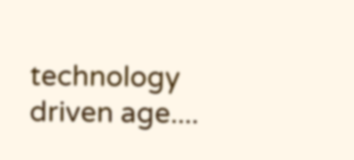technology driven age....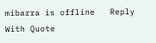mibarra is offline   Reply With Quote